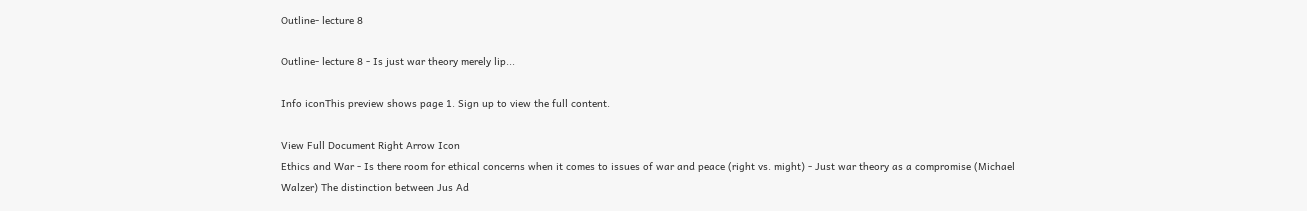Outline- lecture 8

Outline- lecture 8 - Is just war theory merely lip...

Info iconThis preview shows page 1. Sign up to view the full content.

View Full Document Right Arrow Icon
Ethics and War - Is there room for ethical concerns when it comes to issues of war and peace (right vs. might) - Just war theory as a compromise (Michael Walzer) The distinction between Jus Ad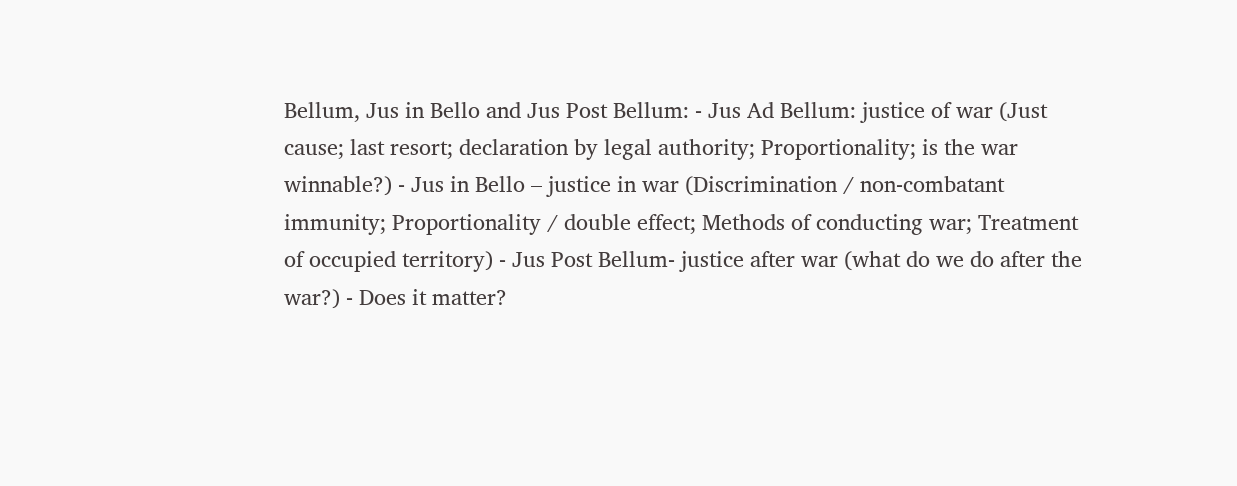Bellum, Jus in Bello and Jus Post Bellum: - Jus Ad Bellum: justice of war (Just cause; last resort; declaration by legal authority; Proportionality; is the war winnable?) - Jus in Bello – justice in war (Discrimination / non-combatant immunity; Proportionality / double effect; Methods of conducting war; Treatment of occupied territory) - Jus Post Bellum- justice after war (what do we do after the war?) - Does it matter?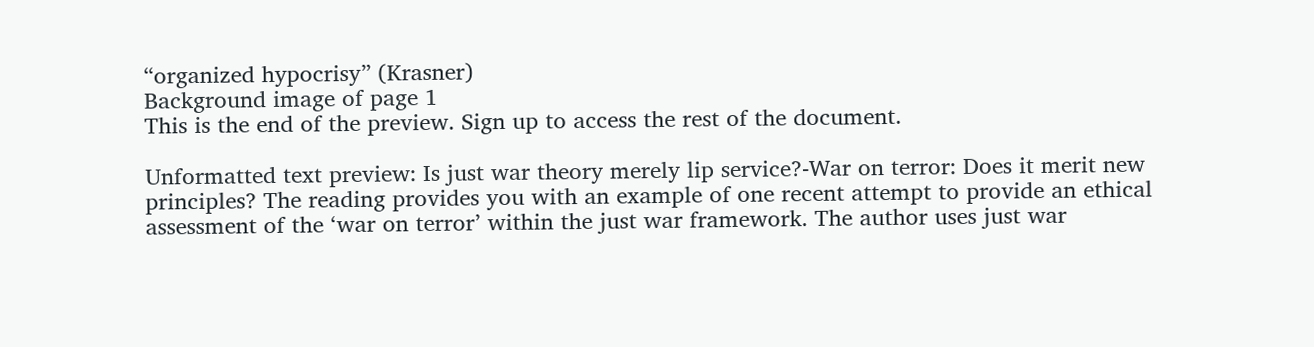“organized hypocrisy” (Krasner)
Background image of page 1
This is the end of the preview. Sign up to access the rest of the document.

Unformatted text preview: Is just war theory merely lip service?-War on terror: Does it merit new principles? The reading provides you with an example of one recent attempt to provide an ethical assessment of the ‘war on terror’ within the just war framework. The author uses just war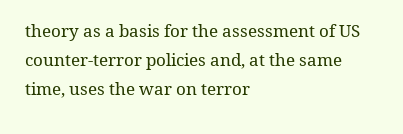theory as a basis for the assessment of US counter-terror policies and, at the same time, uses the war on terror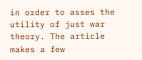in order to asses the utility of just war theory. The article makes a few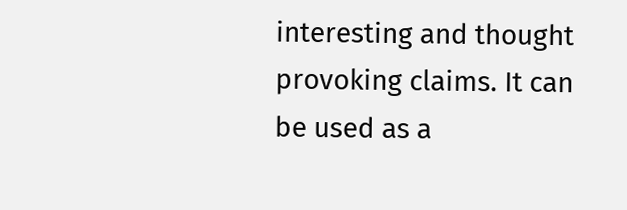interesting and thought provoking claims. It can be used as a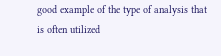good example of the type of analysis that is often utilized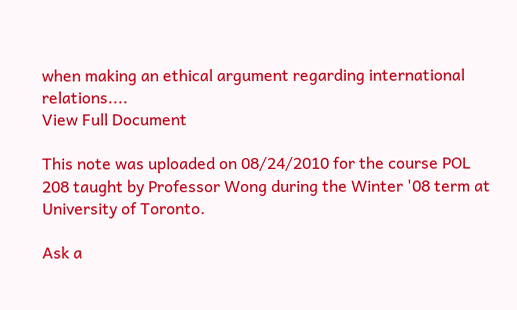when making an ethical argument regarding international relations....
View Full Document

This note was uploaded on 08/24/2010 for the course POL 208 taught by Professor Wong during the Winter '08 term at University of Toronto.

Ask a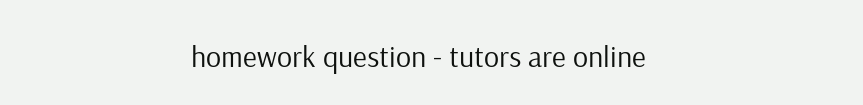homework question - tutors are online